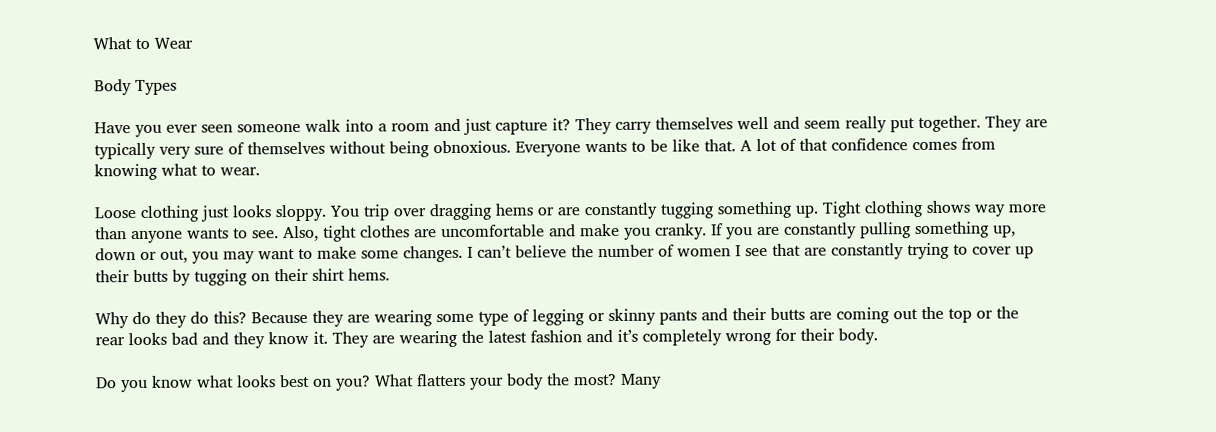What to Wear

Body Types

Have you ever seen someone walk into a room and just capture it? They carry themselves well and seem really put together. They are typically very sure of themselves without being obnoxious. Everyone wants to be like that. A lot of that confidence comes from knowing what to wear.

Loose clothing just looks sloppy. You trip over dragging hems or are constantly tugging something up. Tight clothing shows way more than anyone wants to see. Also, tight clothes are uncomfortable and make you cranky. If you are constantly pulling something up, down or out, you may want to make some changes. I can’t believe the number of women I see that are constantly trying to cover up their butts by tugging on their shirt hems.

Why do they do this? Because they are wearing some type of legging or skinny pants and their butts are coming out the top or the rear looks bad and they know it. They are wearing the latest fashion and it’s completely wrong for their body.

Do you know what looks best on you? What flatters your body the most? Many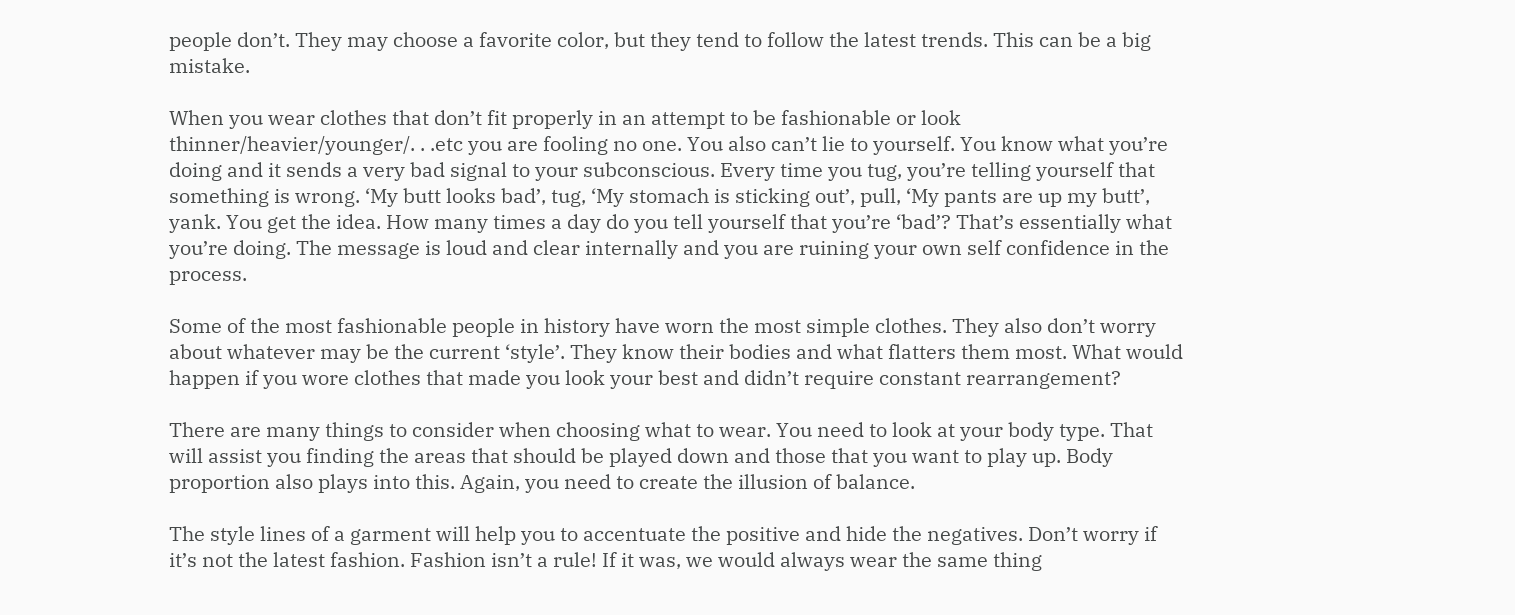people don’t. They may choose a favorite color, but they tend to follow the latest trends. This can be a big mistake.

When you wear clothes that don’t fit properly in an attempt to be fashionable or look thinner/heavier/younger/. . .etc you are fooling no one. You also can’t lie to yourself. You know what you’re doing and it sends a very bad signal to your subconscious. Every time you tug, you’re telling yourself that something is wrong. ‘My butt looks bad’, tug, ‘My stomach is sticking out’, pull, ‘My pants are up my butt’, yank. You get the idea. How many times a day do you tell yourself that you’re ‘bad’? That’s essentially what you’re doing. The message is loud and clear internally and you are ruining your own self confidence in the process.

Some of the most fashionable people in history have worn the most simple clothes. They also don’t worry about whatever may be the current ‘style’. They know their bodies and what flatters them most. What would happen if you wore clothes that made you look your best and didn’t require constant rearrangement?

There are many things to consider when choosing what to wear. You need to look at your body type. That will assist you finding the areas that should be played down and those that you want to play up. Body proportion also plays into this. Again, you need to create the illusion of balance.

The style lines of a garment will help you to accentuate the positive and hide the negatives. Don’t worry if it’s not the latest fashion. Fashion isn’t a rule! If it was, we would always wear the same thing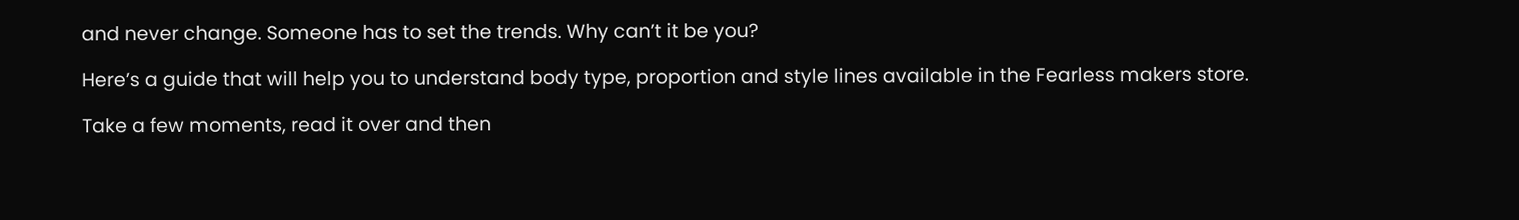and never change. Someone has to set the trends. Why can’t it be you?

Here’s a guide that will help you to understand body type, proportion and style lines available in the Fearless makers store.

Take a few moments, read it over and then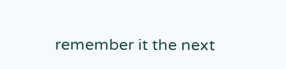remember it the next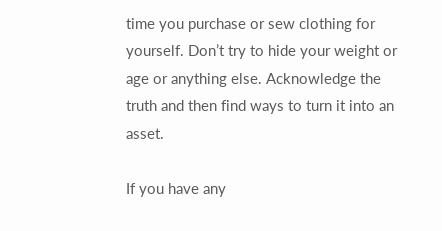time you purchase or sew clothing for yourself. Don’t try to hide your weight or age or anything else. Acknowledge the truth and then find ways to turn it into an asset.

If you have any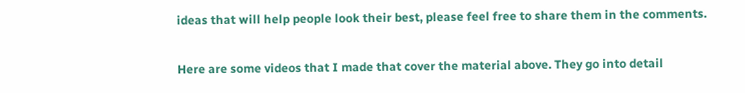ideas that will help people look their best, please feel free to share them in the comments.

Here are some videos that I made that cover the material above. They go into detail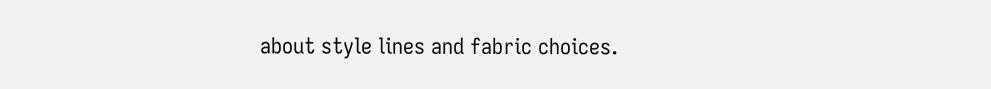about style lines and fabric choices.